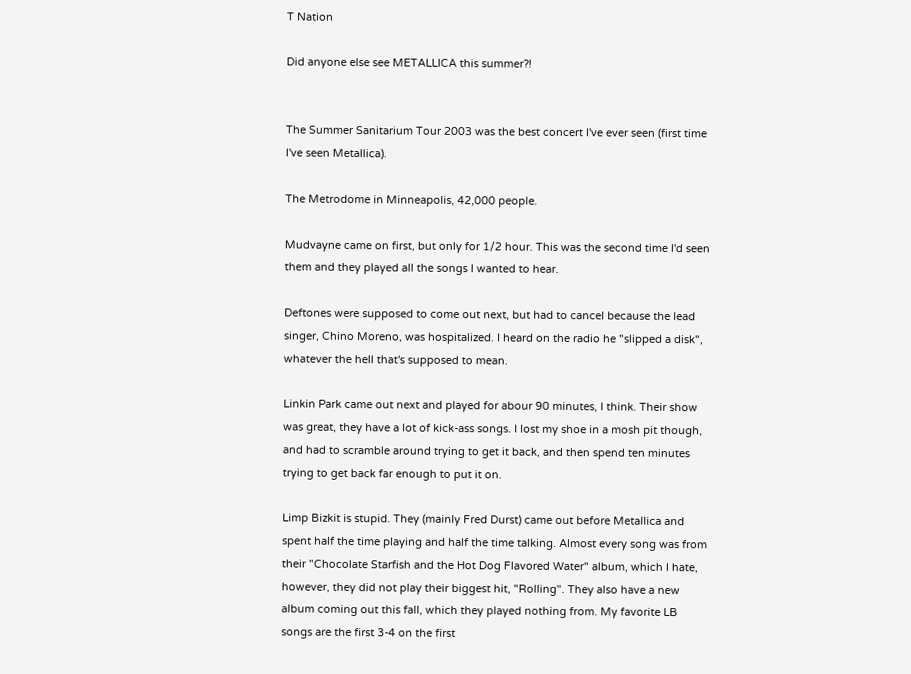T Nation

Did anyone else see METALLICA this summer?!


The Summer Sanitarium Tour 2003 was the best concert I've ever seen (first time I've seen Metallica).

The Metrodome in Minneapolis, 42,000 people.

Mudvayne came on first, but only for 1/2 hour. This was the second time I'd seen them and they played all the songs I wanted to hear.

Deftones were supposed to come out next, but had to cancel because the lead singer, Chino Moreno, was hospitalized. I heard on the radio he "slipped a disk", whatever the hell that's supposed to mean.

Linkin Park came out next and played for abour 90 minutes, I think. Their show was great, they have a lot of kick-ass songs. I lost my shoe in a mosh pit though, and had to scramble around trying to get it back, and then spend ten minutes trying to get back far enough to put it on.

Limp Bizkit is stupid. They (mainly Fred Durst) came out before Metallica and spent half the time playing and half the time talking. Almost every song was from their "Chocolate Starfish and the Hot Dog Flavored Water" album, which I hate, however, they did not play their biggest hit, "Rolling". They also have a new album coming out this fall, which they played nothing from. My favorite LB songs are the first 3-4 on the first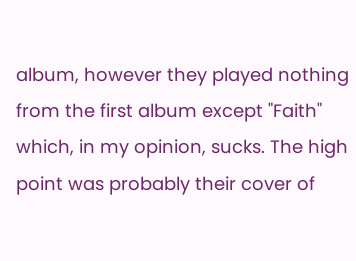album, however they played nothing from the first album except "Faith" which, in my opinion, sucks. The high point was probably their cover of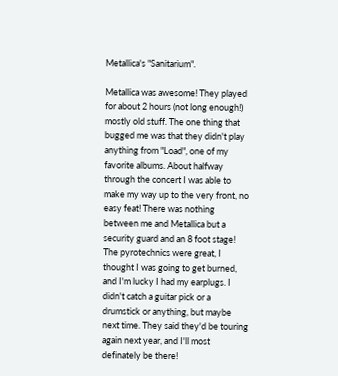Metallica's "Sanitarium".

Metallica was awesome! They played for about 2 hours (not long enough!) mostly old stuff. The one thing that bugged me was that they didn't play anything from "Load", one of my favorite albums. About halfway through the concert I was able to make my way up to the very front, no easy feat! There was nothing between me and Metallica but a security guard and an 8 foot stage! The pyrotechnics were great, I thought I was going to get burned, and I'm lucky I had my earplugs. I didn't catch a guitar pick or a drumstick or anything, but maybe next time. They said they'd be touring again next year, and I'll most definately be there!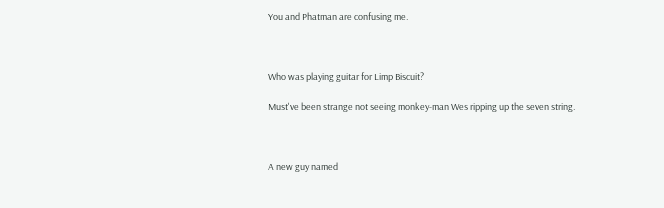You and Phatman are confusing me.



Who was playing guitar for Limp Biscuit?

Must've been strange not seeing monkey-man Wes ripping up the seven string.



A new guy named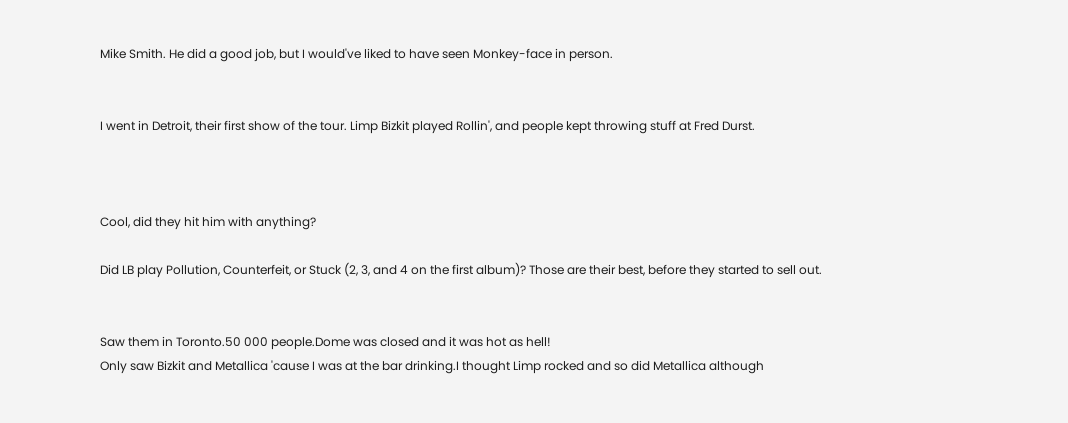Mike Smith. He did a good job, but I would've liked to have seen Monkey-face in person.


I went in Detroit, their first show of the tour. Limp Bizkit played Rollin', and people kept throwing stuff at Fred Durst.



Cool, did they hit him with anything?

Did LB play Pollution, Counterfeit, or Stuck (2, 3, and 4 on the first album)? Those are their best, before they started to sell out.


Saw them in Toronto.50 000 people.Dome was closed and it was hot as hell!
Only saw Bizkit and Metallica 'cause I was at the bar drinking.I thought Limp rocked and so did Metallica although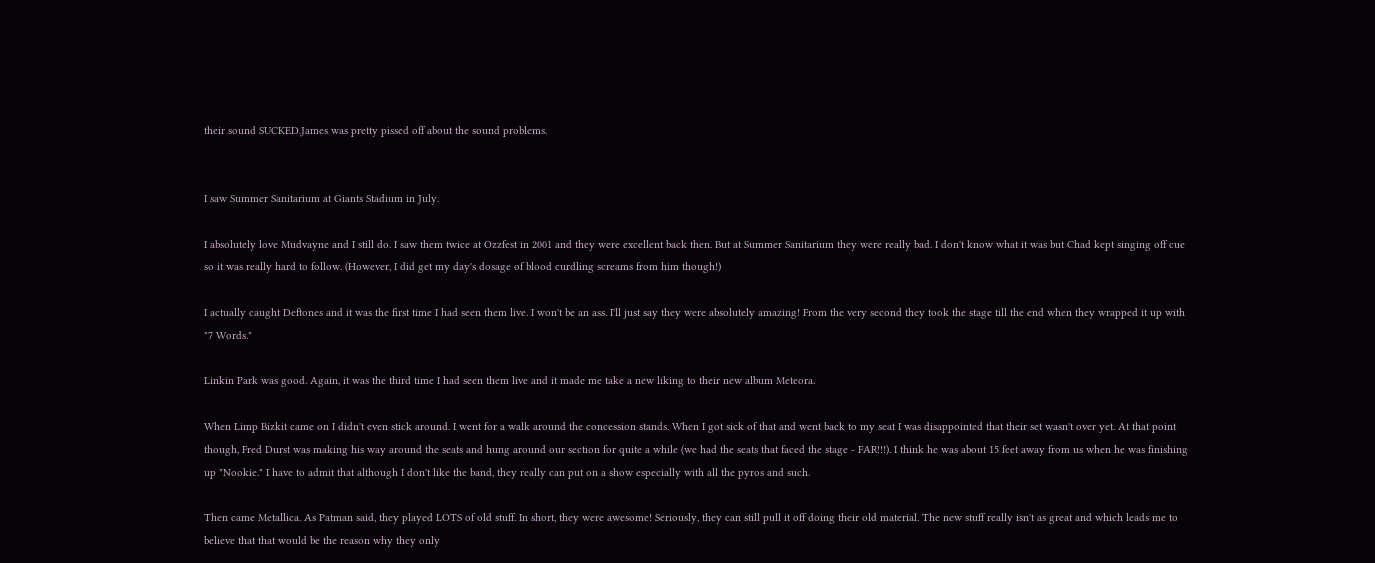their sound SUCKED.James was pretty pissed off about the sound problems.


I saw Summer Sanitarium at Giants Stadium in July.

I absolutely love Mudvayne and I still do. I saw them twice at Ozzfest in 2001 and they were excellent back then. But at Summer Sanitarium they were really bad. I don't know what it was but Chad kept singing off cue so it was really hard to follow. (However, I did get my day's dosage of blood curdling screams from him though!)

I actually caught Deftones and it was the first time I had seen them live. I won't be an ass. I'll just say they were absolutely amazing! From the very second they took the stage till the end when they wrapped it up with "7 Words."

Linkin Park was good. Again, it was the third time I had seen them live and it made me take a new liking to their new album Meteora.

When Limp Bizkit came on I didn't even stick around. I went for a walk around the concession stands. When I got sick of that and went back to my seat I was disappointed that their set wasn't over yet. At that point though, Fred Durst was making his way around the seats and hung around our section for quite a while (we had the seats that faced the stage - FAR!!!). I think he was about 15 feet away from us when he was finishing up "Nookie." I have to admit that although I don't like the band, they really can put on a show especially with all the pyros and such.

Then came Metallica. As Patman said, they played LOTS of old stuff. In short, they were awesome! Seriously, they can still pull it off doing their old material. The new stuff really isn't as great and which leads me to believe that that would be the reason why they only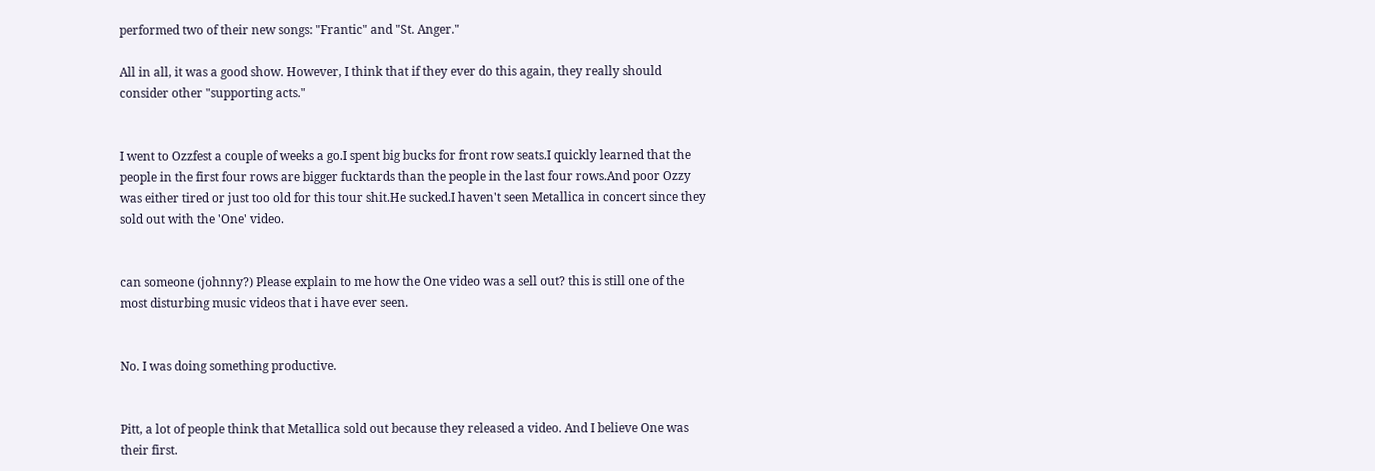performed two of their new songs: "Frantic" and "St. Anger."

All in all, it was a good show. However, I think that if they ever do this again, they really should consider other "supporting acts."


I went to Ozzfest a couple of weeks a go.I spent big bucks for front row seats.I quickly learned that the people in the first four rows are bigger fucktards than the people in the last four rows.And poor Ozzy was either tired or just too old for this tour shit.He sucked.I haven't seen Metallica in concert since they sold out with the 'One' video.


can someone (johnny?) Please explain to me how the One video was a sell out? this is still one of the most disturbing music videos that i have ever seen.


No. I was doing something productive.


Pitt, a lot of people think that Metallica sold out because they released a video. And I believe One was their first.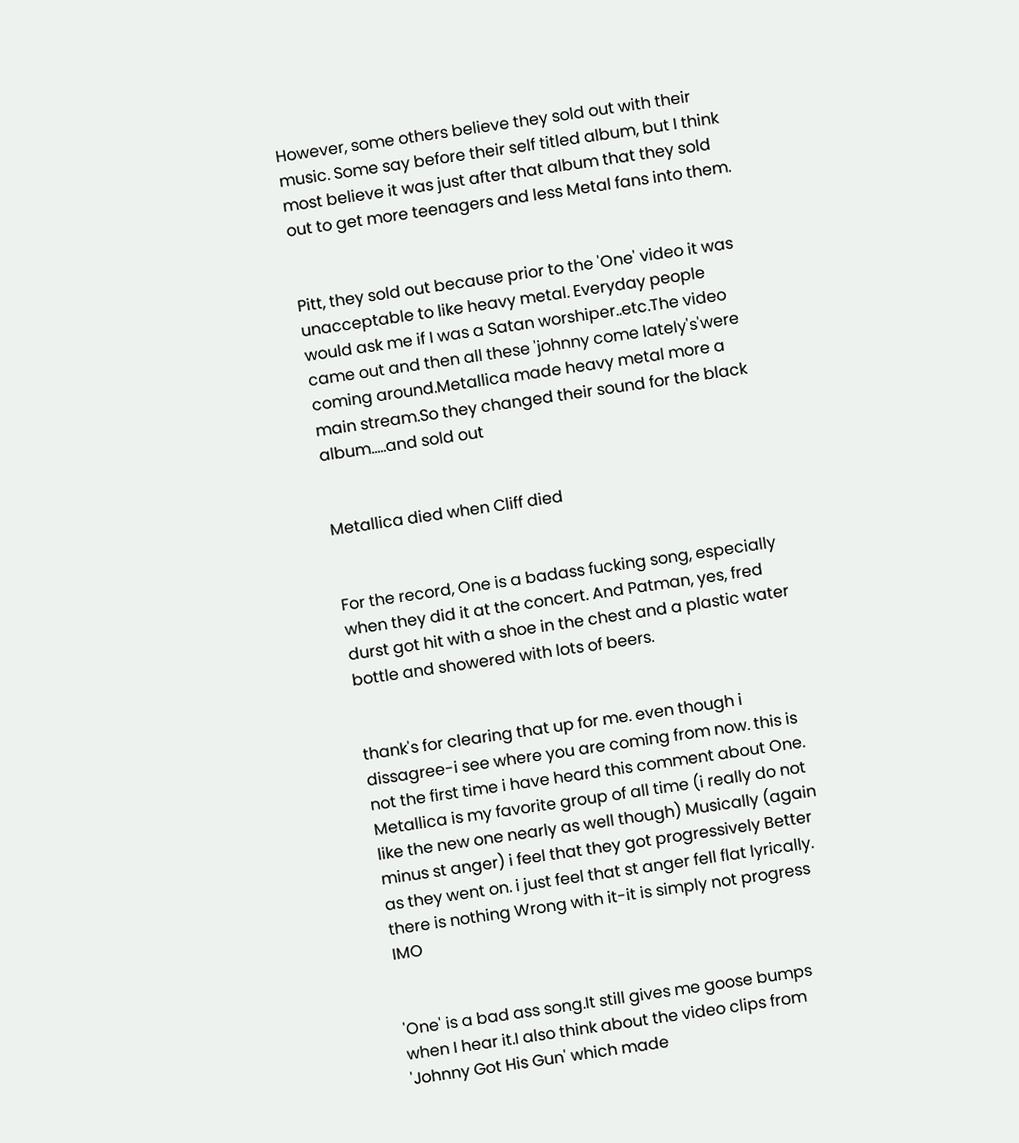However, some others believe they sold out with their music. Some say before their self titled album, but I think most believe it was just after that album that they sold out to get more teenagers and less Metal fans into them.


Pitt, they sold out because prior to the 'One' video it was unacceptable to like heavy metal. Everyday people would ask me if I was a Satan worshiper..etc.The video came out and then all these 'johnny come lately's'were coming around.Metallica made heavy metal more a main stream.So they changed their sound for the black album.....and sold out


Metallica died when Cliff died


For the record, One is a badass fucking song, especially when they did it at the concert. And Patman, yes, fred durst got hit with a shoe in the chest and a plastic water bottle and showered with lots of beers.


thank's for clearing that up for me. even though i dissagree-i see where you are coming from now. this is not the first time i have heard this comment about One. Metallica is my favorite group of all time (i really do not like the new one nearly as well though) Musically (again minus st anger) i feel that they got progressively Better as they went on. i just feel that st anger fell flat lyrically. there is nothing Wrong with it-it is simply not progress IMO


'One' is a bad ass song.It still gives me goose bumps when I hear it.I also think about the video clips from 'Johnny Got His Gun' which made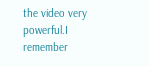the video very powerful.I remember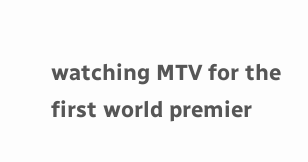watching MTV for the first world premier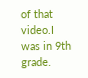of that video.I was in 9th grade.